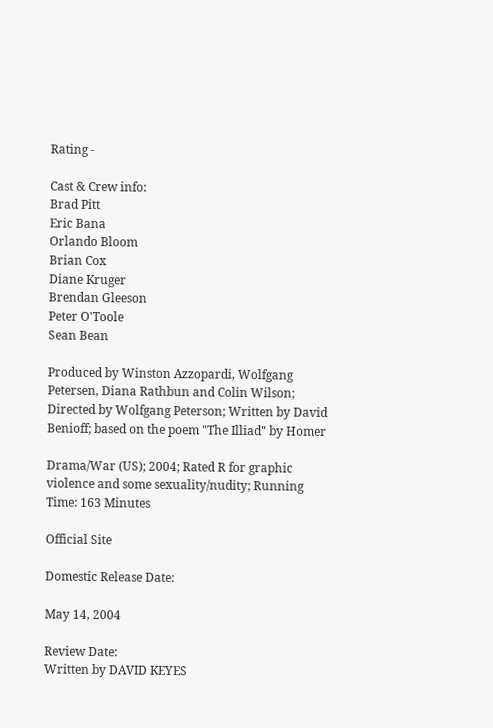Rating -

Cast & Crew info:
Brad Pitt
Eric Bana
Orlando Bloom
Brian Cox
Diane Kruger
Brendan Gleeson
Peter O'Toole
Sean Bean

Produced by Winston Azzopardi, Wolfgang Petersen, Diana Rathbun and Colin Wilson; Directed by Wolfgang Peterson; Written by David Benioff; based on the poem "The Illiad" by Homer

Drama/War (US); 2004; Rated R for graphic violence and some sexuality/nudity; Running Time: 163 Minutes

Official Site

Domestic Release Date:

May 14, 2004

Review Date:
Written by DAVID KEYES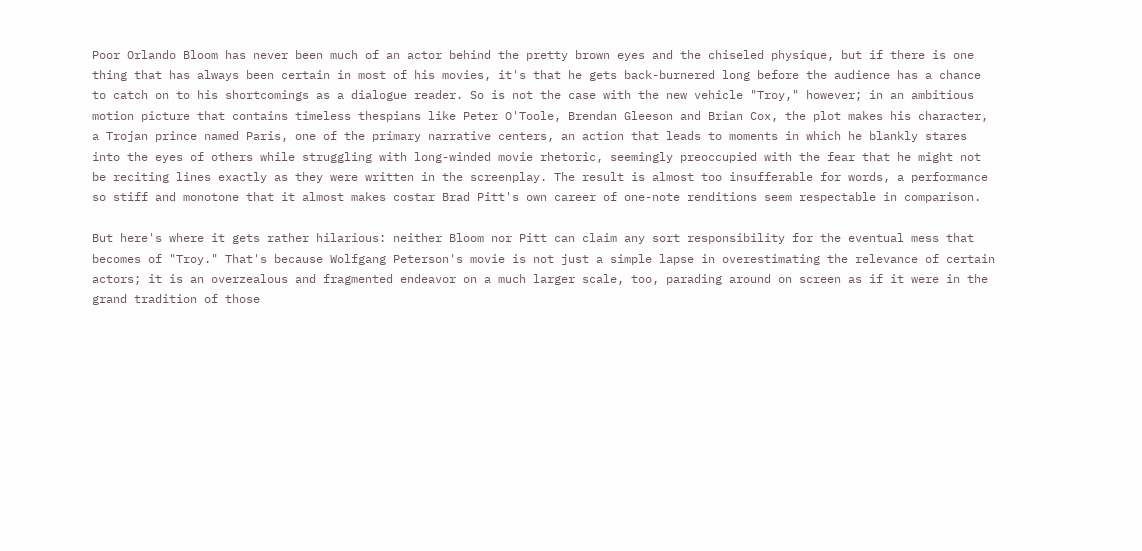Poor Orlando Bloom has never been much of an actor behind the pretty brown eyes and the chiseled physique, but if there is one thing that has always been certain in most of his movies, it's that he gets back-burnered long before the audience has a chance to catch on to his shortcomings as a dialogue reader. So is not the case with the new vehicle "Troy," however; in an ambitious motion picture that contains timeless thespians like Peter O'Toole, Brendan Gleeson and Brian Cox, the plot makes his character, a Trojan prince named Paris, one of the primary narrative centers, an action that leads to moments in which he blankly stares into the eyes of others while struggling with long-winded movie rhetoric, seemingly preoccupied with the fear that he might not be reciting lines exactly as they were written in the screenplay. The result is almost too insufferable for words, a performance so stiff and monotone that it almost makes costar Brad Pitt's own career of one-note renditions seem respectable in comparison.

But here's where it gets rather hilarious: neither Bloom nor Pitt can claim any sort responsibility for the eventual mess that becomes of "Troy." That's because Wolfgang Peterson's movie is not just a simple lapse in overestimating the relevance of certain actors; it is an overzealous and fragmented endeavor on a much larger scale, too, parading around on screen as if it were in the grand tradition of those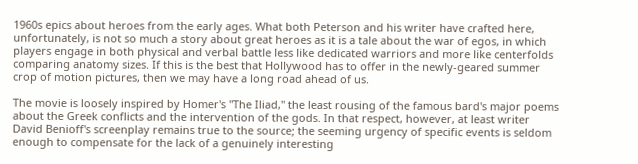1960s epics about heroes from the early ages. What both Peterson and his writer have crafted here, unfortunately, is not so much a story about great heroes as it is a tale about the war of egos, in which players engage in both physical and verbal battle less like dedicated warriors and more like centerfolds comparing anatomy sizes. If this is the best that Hollywood has to offer in the newly-geared summer crop of motion pictures, then we may have a long road ahead of us.

The movie is loosely inspired by Homer's "The Iliad," the least rousing of the famous bard's major poems about the Greek conflicts and the intervention of the gods. In that respect, however, at least writer David Benioff's screenplay remains true to the source; the seeming urgency of specific events is seldom enough to compensate for the lack of a genuinely interesting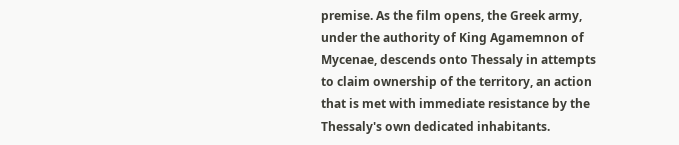premise. As the film opens, the Greek army, under the authority of King Agamemnon of Mycenae, descends onto Thessaly in attempts to claim ownership of the territory, an action that is met with immediate resistance by the Thessaly's own dedicated inhabitants.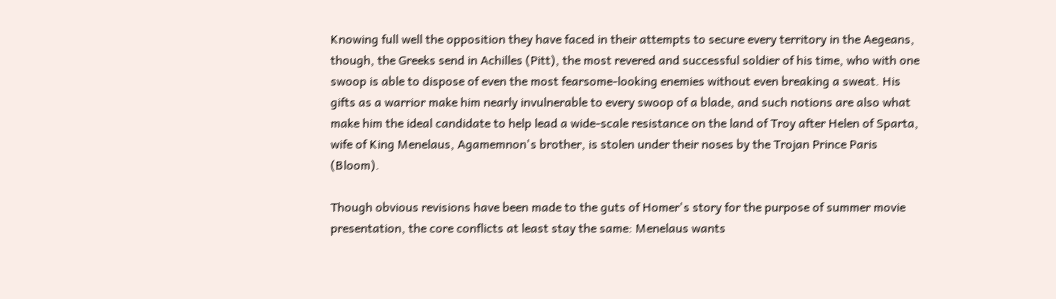Knowing full well the opposition they have faced in their attempts to secure every territory in the Aegeans, though, the Greeks send in Achilles (Pitt), the most revered and successful soldier of his time, who with one swoop is able to dispose of even the most fearsome-looking enemies without even breaking a sweat. His gifts as a warrior make him nearly invulnerable to every swoop of a blade, and such notions are also what make him the ideal candidate to help lead a wide-scale resistance on the land of Troy after Helen of Sparta, wife of King Menelaus, Agamemnon's brother, is stolen under their noses by the Trojan Prince Paris (Bloom).

Though obvious revisions have been made to the guts of Homer's story for the purpose of summer movie presentation, the core conflicts at least stay the same: Menelaus wants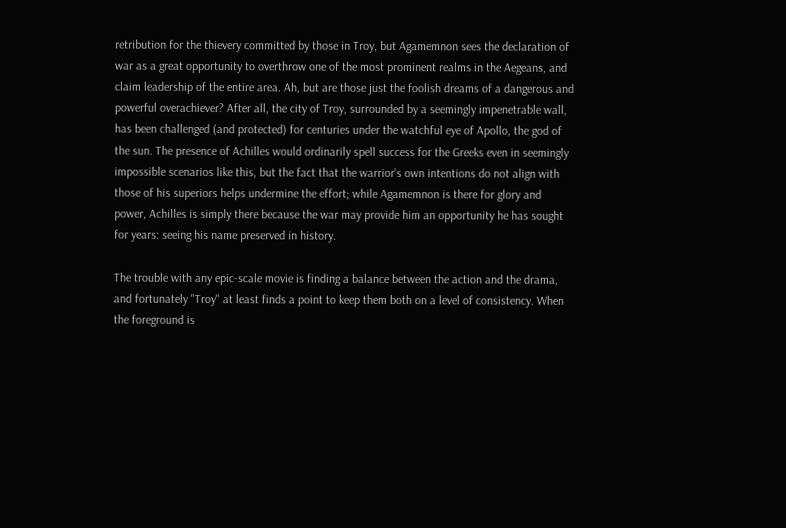retribution for the thievery committed by those in Troy, but Agamemnon sees the declaration of war as a great opportunity to overthrow one of the most prominent realms in the Aegeans, and claim leadership of the entire area. Ah, but are those just the foolish dreams of a dangerous and powerful overachiever? After all, the city of Troy, surrounded by a seemingly impenetrable wall, has been challenged (and protected) for centuries under the watchful eye of Apollo, the god of the sun. The presence of Achilles would ordinarily spell success for the Greeks even in seemingly impossible scenarios like this, but the fact that the warrior's own intentions do not align with those of his superiors helps undermine the effort; while Agamemnon is there for glory and power, Achilles is simply there because the war may provide him an opportunity he has sought for years: seeing his name preserved in history.

The trouble with any epic-scale movie is finding a balance between the action and the drama, and fortunately "Troy" at least finds a point to keep them both on a level of consistency. When the foreground is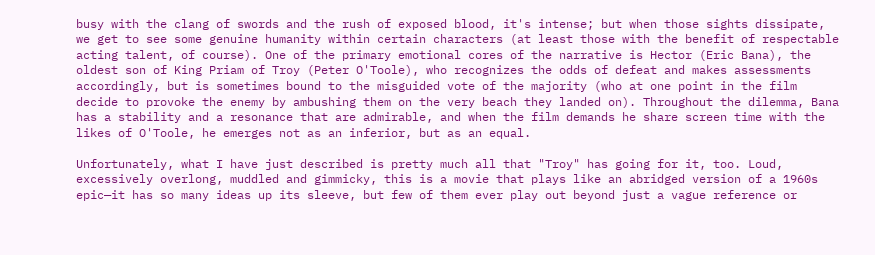busy with the clang of swords and the rush of exposed blood, it's intense; but when those sights dissipate, we get to see some genuine humanity within certain characters (at least those with the benefit of respectable acting talent, of course). One of the primary emotional cores of the narrative is Hector (Eric Bana), the oldest son of King Priam of Troy (Peter O'Toole), who recognizes the odds of defeat and makes assessments accordingly, but is sometimes bound to the misguided vote of the majority (who at one point in the film decide to provoke the enemy by ambushing them on the very beach they landed on). Throughout the dilemma, Bana has a stability and a resonance that are admirable, and when the film demands he share screen time with the likes of O'Toole, he emerges not as an inferior, but as an equal.

Unfortunately, what I have just described is pretty much all that "Troy" has going for it, too. Loud, excessively overlong, muddled and gimmicky, this is a movie that plays like an abridged version of a 1960s epic—it has so many ideas up its sleeve, but few of them ever play out beyond just a vague reference or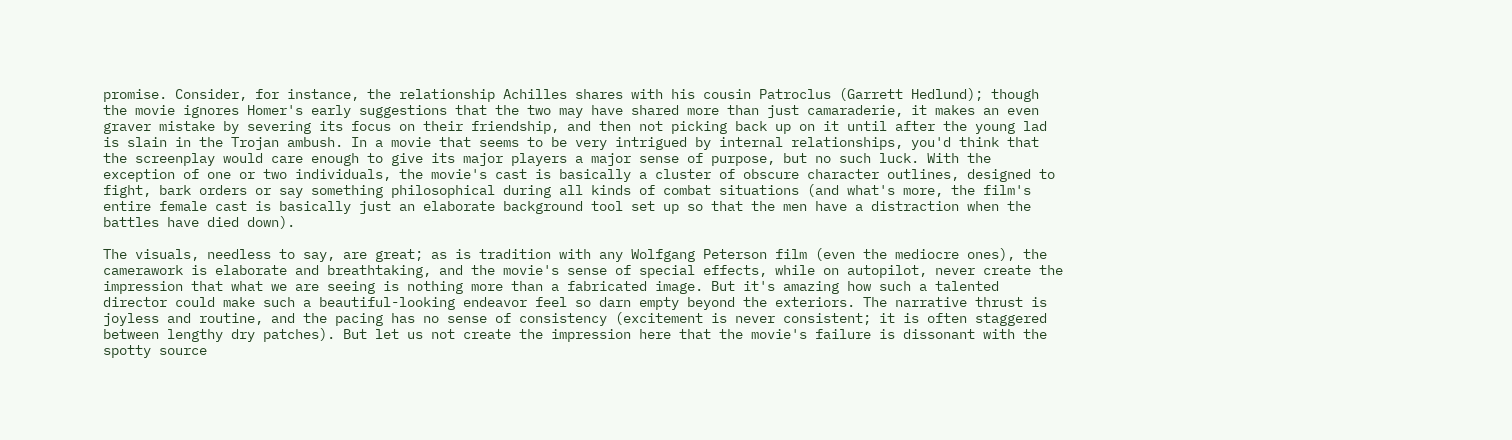promise. Consider, for instance, the relationship Achilles shares with his cousin Patroclus (Garrett Hedlund); though the movie ignores Homer's early suggestions that the two may have shared more than just camaraderie, it makes an even graver mistake by severing its focus on their friendship, and then not picking back up on it until after the young lad is slain in the Trojan ambush. In a movie that seems to be very intrigued by internal relationships, you'd think that the screenplay would care enough to give its major players a major sense of purpose, but no such luck. With the exception of one or two individuals, the movie's cast is basically a cluster of obscure character outlines, designed to fight, bark orders or say something philosophical during all kinds of combat situations (and what's more, the film's entire female cast is basically just an elaborate background tool set up so that the men have a distraction when the battles have died down).

The visuals, needless to say, are great; as is tradition with any Wolfgang Peterson film (even the mediocre ones), the camerawork is elaborate and breathtaking, and the movie's sense of special effects, while on autopilot, never create the impression that what we are seeing is nothing more than a fabricated image. But it's amazing how such a talented director could make such a beautiful-looking endeavor feel so darn empty beyond the exteriors. The narrative thrust is joyless and routine, and the pacing has no sense of consistency (excitement is never consistent; it is often staggered between lengthy dry patches). But let us not create the impression here that the movie's failure is dissonant with the spotty source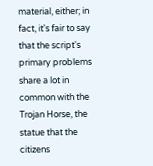material, either; in fact, it's fair to say that the script's primary problems share a lot in common with the Trojan Horse, the statue that the citizens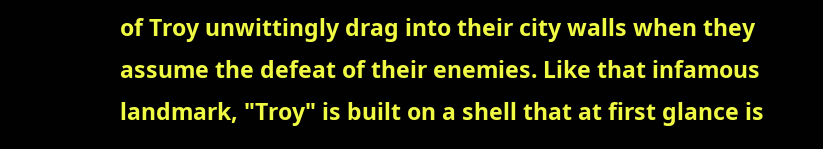of Troy unwittingly drag into their city walls when they assume the defeat of their enemies. Like that infamous landmark, "Troy" is built on a shell that at first glance is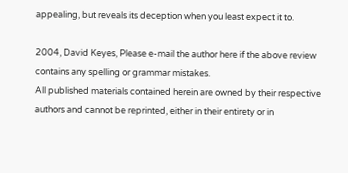appealing, but reveals its deception when you least expect it to.

2004, David Keyes, Please e-mail the author here if the above review contains any spelling or grammar mistakes.
All published materials contained herein are owned by their respective authors and cannot be reprinted, either in their entirety or in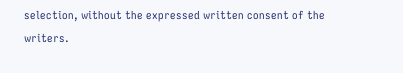selection, without the expressed written consent of the writers.